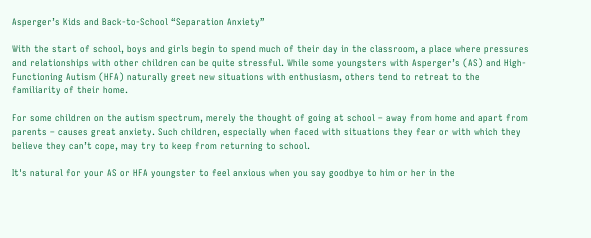Asperger’s Kids and Back-to-School “Separation Anxiety”

With the start of school, boys and girls begin to spend much of their day in the classroom, a place where pressures and relationships with other children can be quite stressful. While some youngsters with Asperger’s (AS) and High-Functioning Autism (HFA) naturally greet new situations with enthusiasm, others tend to retreat to the familiarity of their home.

For some children on the autism spectrum, merely the thought of going at school – away from home and apart from parents – causes great anxiety. Such children, especially when faced with situations they fear or with which they believe they can’t cope, may try to keep from returning to school.

It's natural for your AS or HFA youngster to feel anxious when you say goodbye to him or her in the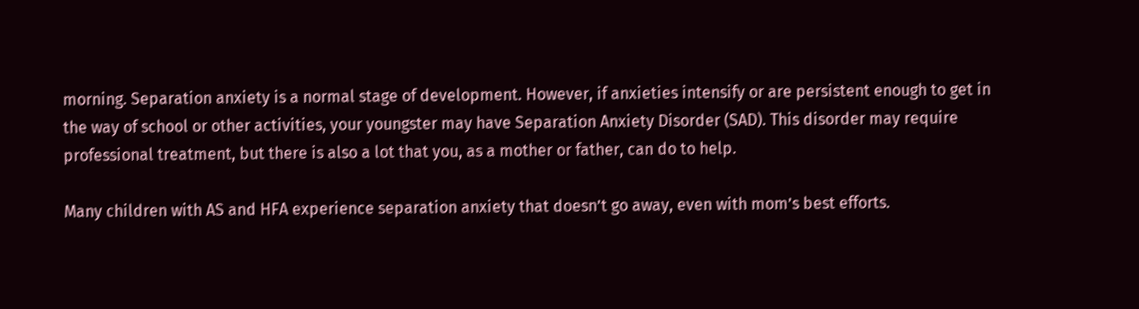morning. Separation anxiety is a normal stage of development. However, if anxieties intensify or are persistent enough to get in the way of school or other activities, your youngster may have Separation Anxiety Disorder (SAD). This disorder may require professional treatment, but there is also a lot that you, as a mother or father, can do to help.

Many children with AS and HFA experience separation anxiety that doesn’t go away, even with mom’s best efforts.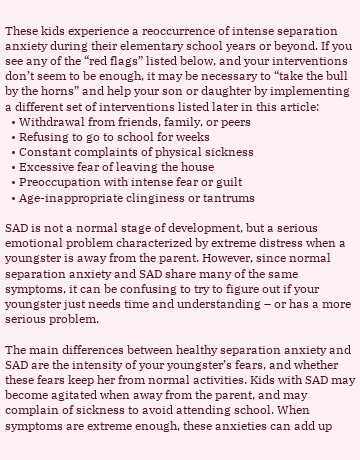These kids experience a reoccurrence of intense separation anxiety during their elementary school years or beyond. If you see any of the “red flags” listed below, and your interventions don’t seem to be enough, it may be necessary to “take the bull by the horns” and help your son or daughter by implementing a different set of interventions listed later in this article:
  • Withdrawal from friends, family, or peers
  • Refusing to go to school for weeks
  • Constant complaints of physical sickness
  • Excessive fear of leaving the house
  • Preoccupation with intense fear or guilt
  • Age-inappropriate clinginess or tantrums

SAD is not a normal stage of development, but a serious emotional problem characterized by extreme distress when a youngster is away from the parent. However, since normal separation anxiety and SAD share many of the same symptoms, it can be confusing to try to figure out if your youngster just needs time and understanding – or has a more serious problem.

The main differences between healthy separation anxiety and SAD are the intensity of your youngster’s fears, and whether these fears keep her from normal activities. Kids with SAD may become agitated when away from the parent, and may complain of sickness to avoid attending school. When symptoms are extreme enough, these anxieties can add up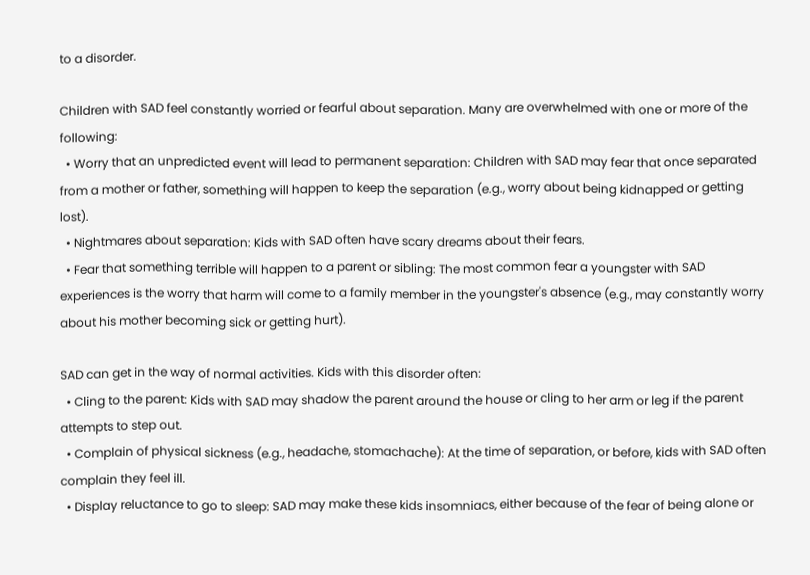to a disorder.

Children with SAD feel constantly worried or fearful about separation. Many are overwhelmed with one or more of the following:
  • Worry that an unpredicted event will lead to permanent separation: Children with SAD may fear that once separated from a mother or father, something will happen to keep the separation (e.g., worry about being kidnapped or getting lost).
  • Nightmares about separation: Kids with SAD often have scary dreams about their fears.
  • Fear that something terrible will happen to a parent or sibling: The most common fear a youngster with SAD experiences is the worry that harm will come to a family member in the youngster's absence (e.g., may constantly worry about his mother becoming sick or getting hurt).

SAD can get in the way of normal activities. Kids with this disorder often:
  • Cling to the parent: Kids with SAD may shadow the parent around the house or cling to her arm or leg if the parent attempts to step out.
  • Complain of physical sickness (e.g., headache, stomachache): At the time of separation, or before, kids with SAD often complain they feel ill.
  • Display reluctance to go to sleep: SAD may make these kids insomniacs, either because of the fear of being alone or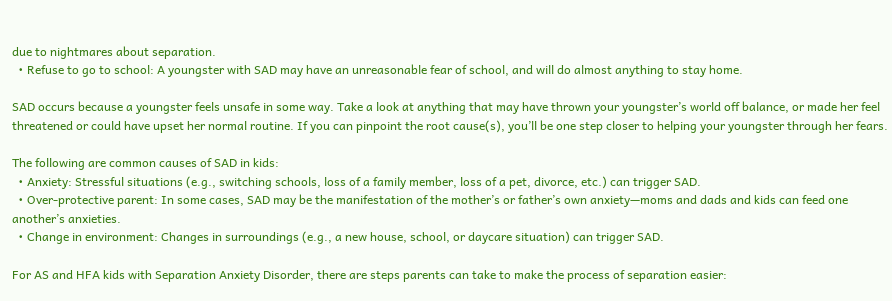due to nightmares about separation.
  • Refuse to go to school: A youngster with SAD may have an unreasonable fear of school, and will do almost anything to stay home.

SAD occurs because a youngster feels unsafe in some way. Take a look at anything that may have thrown your youngster’s world off balance, or made her feel threatened or could have upset her normal routine. If you can pinpoint the root cause(s), you’ll be one step closer to helping your youngster through her fears.

The following are common causes of SAD in kids:
  • Anxiety: Stressful situations (e.g., switching schools, loss of a family member, loss of a pet, divorce, etc.) can trigger SAD.
  • Over-protective parent: In some cases, SAD may be the manifestation of the mother’s or father’s own anxiety—moms and dads and kids can feed one another’s anxieties.
  • Change in environment: Changes in surroundings (e.g., a new house, school, or daycare situation) can trigger SAD.

For AS and HFA kids with Separation Anxiety Disorder, there are steps parents can take to make the process of separation easier: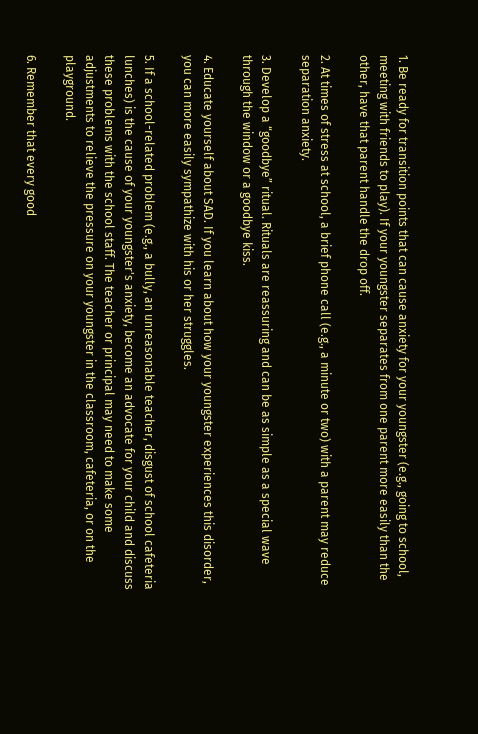1. Be ready for transition points that can cause anxiety for your youngster (e.g., going to school, meeting with friends to play). If your youngster separates from one parent more easily than the other, have that parent handle the drop off.

2. At times of stress at school, a brief phone call (e.g., a minute or two) with a parent may reduce separation anxiety.

3. Develop a “goodbye” ritual. Rituals are reassuring and can be as simple as a special wave through the window or a goodbye kiss.

4. Educate yourself about SAD. If you learn about how your youngster experiences this disorder, you can more easily sympathize with his or her struggles.

5. If a school-related problem (e.g., a bully, an unreasonable teacher, disgust of school cafeteria lunches) is the cause of your youngster's anxiety, become an advocate for your child and discuss these problems with the school staff. The teacher or principal may need to make some adjustments to relieve the pressure on your youngster in the classroom, cafeteria, or on the playground.

6. Remember that every good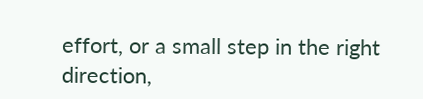effort, or a small step in the right direction,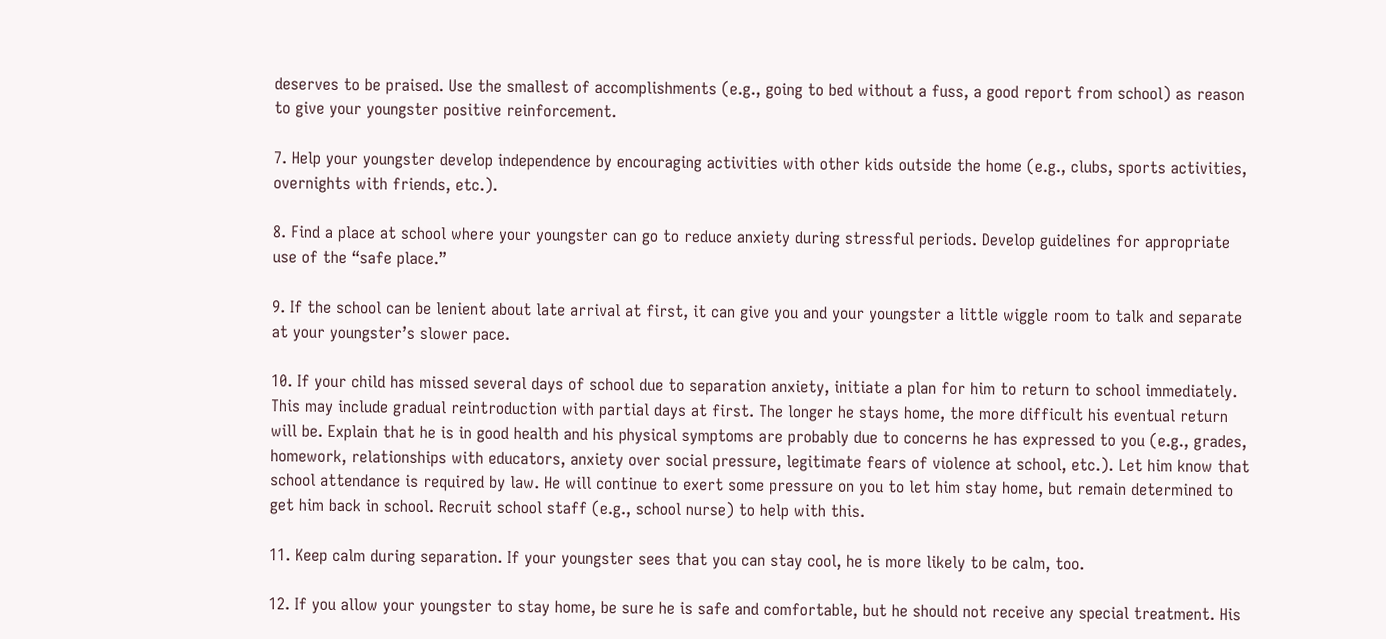deserves to be praised. Use the smallest of accomplishments (e.g., going to bed without a fuss, a good report from school) as reason to give your youngster positive reinforcement.

7. Help your youngster develop independence by encouraging activities with other kids outside the home (e.g., clubs, sports activities, overnights with friends, etc.).

8. Find a place at school where your youngster can go to reduce anxiety during stressful periods. Develop guidelines for appropriate use of the “safe place.”

9. If the school can be lenient about late arrival at first, it can give you and your youngster a little wiggle room to talk and separate at your youngster’s slower pace.

10. If your child has missed several days of school due to separation anxiety, initiate a plan for him to return to school immediately. This may include gradual reintroduction with partial days at first. The longer he stays home, the more difficult his eventual return will be. Explain that he is in good health and his physical symptoms are probably due to concerns he has expressed to you (e.g., grades, homework, relationships with educators, anxiety over social pressure, legitimate fears of violence at school, etc.). Let him know that school attendance is required by law. He will continue to exert some pressure on you to let him stay home, but remain determined to get him back in school. Recruit school staff (e.g., school nurse) to help with this.

11. Keep calm during separation. If your youngster sees that you can stay cool, he is more likely to be calm, too.

12. If you allow your youngster to stay home, be sure he is safe and comfortable, but he should not receive any special treatment. His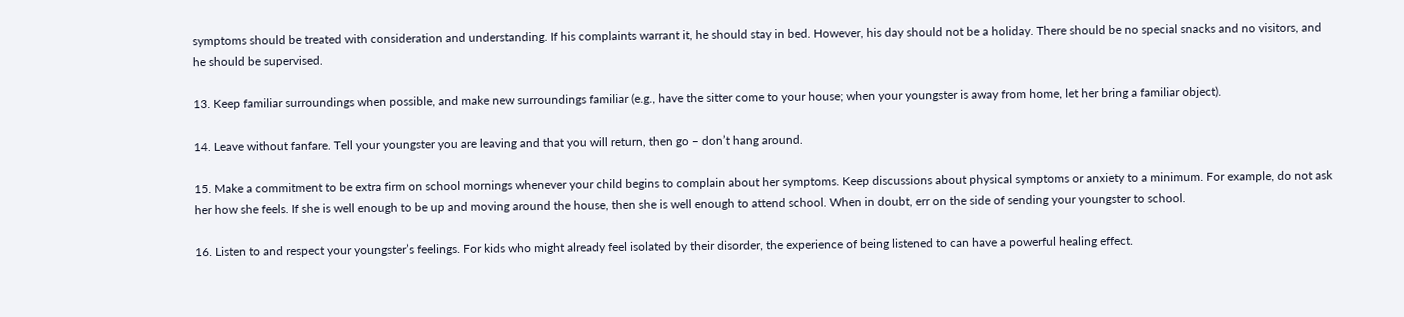symptoms should be treated with consideration and understanding. If his complaints warrant it, he should stay in bed. However, his day should not be a holiday. There should be no special snacks and no visitors, and he should be supervised.

13. Keep familiar surroundings when possible, and make new surroundings familiar (e.g., have the sitter come to your house; when your youngster is away from home, let her bring a familiar object).

14. Leave without fanfare. Tell your youngster you are leaving and that you will return, then go – don’t hang around.

15. Make a commitment to be extra firm on school mornings whenever your child begins to complain about her symptoms. Keep discussions about physical symptoms or anxiety to a minimum. For example, do not ask her how she feels. If she is well enough to be up and moving around the house, then she is well enough to attend school. When in doubt, err on the side of sending your youngster to school.

16. Listen to and respect your youngster’s feelings. For kids who might already feel isolated by their disorder, the experience of being listened to can have a powerful healing effect.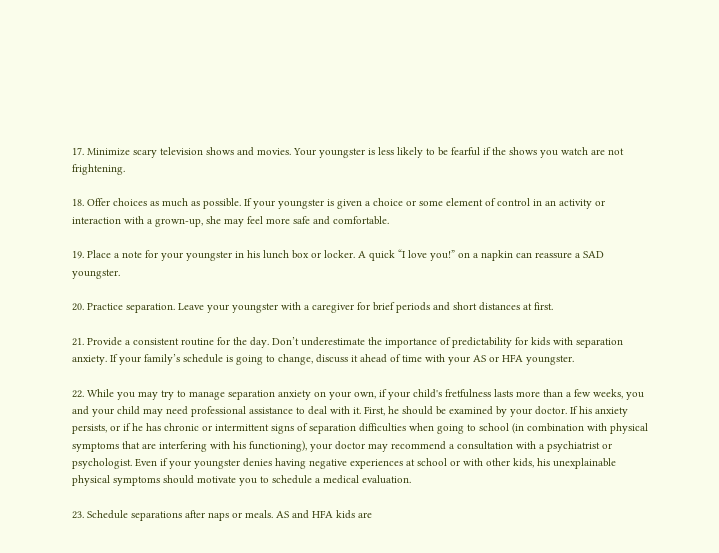17. Minimize scary television shows and movies. Your youngster is less likely to be fearful if the shows you watch are not frightening.

18. Offer choices as much as possible. If your youngster is given a choice or some element of control in an activity or interaction with a grown-up, she may feel more safe and comfortable.

19. Place a note for your youngster in his lunch box or locker. A quick “I love you!” on a napkin can reassure a SAD youngster.

20. Practice separation. Leave your youngster with a caregiver for brief periods and short distances at first.

21. Provide a consistent routine for the day. Don’t underestimate the importance of predictability for kids with separation anxiety. If your family’s schedule is going to change, discuss it ahead of time with your AS or HFA youngster.

22. While you may try to manage separation anxiety on your own, if your child's fretfulness lasts more than a few weeks, you and your child may need professional assistance to deal with it. First, he should be examined by your doctor. If his anxiety persists, or if he has chronic or intermittent signs of separation difficulties when going to school (in combination with physical symptoms that are interfering with his functioning), your doctor may recommend a consultation with a psychiatrist or psychologist. Even if your youngster denies having negative experiences at school or with other kids, his unexplainable physical symptoms should motivate you to schedule a medical evaluation.

23. Schedule separations after naps or meals. AS and HFA kids are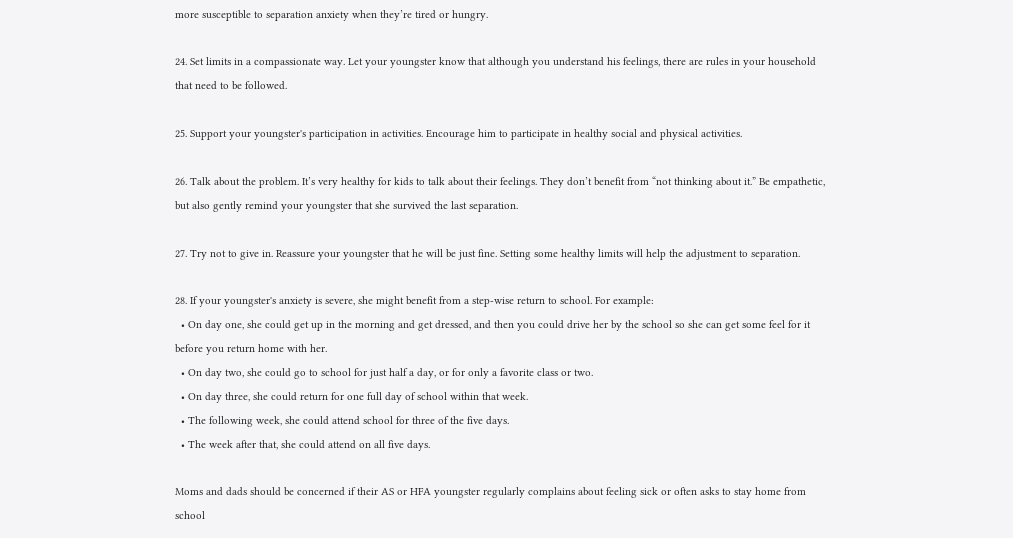more susceptible to separation anxiety when they’re tired or hungry.

24. Set limits in a compassionate way. Let your youngster know that although you understand his feelings, there are rules in your household that need to be followed.

25. Support your youngster's participation in activities. Encourage him to participate in healthy social and physical activities.

26. Talk about the problem. It’s very healthy for kids to talk about their feelings. They don’t benefit from “not thinking about it.” Be empathetic, but also gently remind your youngster that she survived the last separation.

27. Try not to give in. Reassure your youngster that he will be just fine. Setting some healthy limits will help the adjustment to separation.

28. If your youngster's anxiety is severe, she might benefit from a step-wise return to school. For example:
  • On day one, she could get up in the morning and get dressed, and then you could drive her by the school so she can get some feel for it before you return home with her.
  • On day two, she could go to school for just half a day, or for only a favorite class or two.
  • On day three, she could return for one full day of school within that week.
  • The following week, she could attend school for three of the five days.
  • The week after that, she could attend on all five days.

Moms and dads should be concerned if their AS or HFA youngster regularly complains about feeling sick or often asks to stay home from school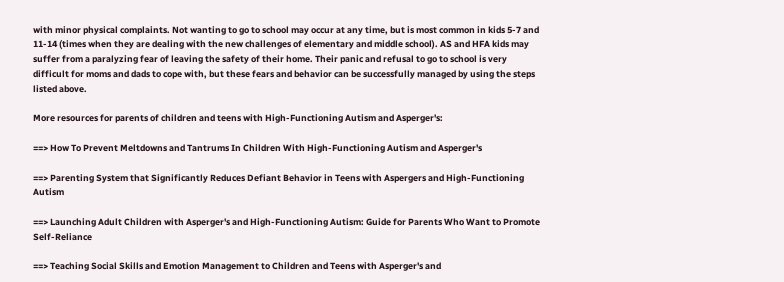with minor physical complaints. Not wanting to go to school may occur at any time, but is most common in kids 5-7 and 11-14 (times when they are dealing with the new challenges of elementary and middle school). AS and HFA kids may suffer from a paralyzing fear of leaving the safety of their home. Their panic and refusal to go to school is very difficult for moms and dads to cope with, but these fears and behavior can be successfully managed by using the steps listed above.

More resources for parents of children and teens with High-Functioning Autism and Asperger's:

==> How To Prevent Meltdowns and Tantrums In Children With High-Functioning Autism and Asperger's

==> Parenting System that Significantly Reduces Defiant Behavior in Teens with Aspergers and High-Functioning Autism

==> Launching Adult Children with Asperger's and High-Functioning Autism: Guide for Parents Who Want to Promote Self-Reliance

==> Teaching Social Skills and Emotion Management to Children and Teens with Asperger's and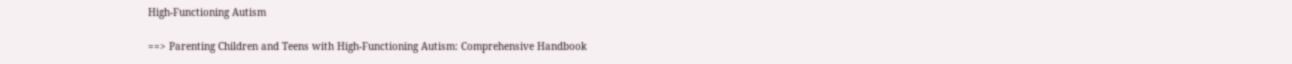High-Functioning Autism

==> Parenting Children and Teens with High-Functioning Autism: Comprehensive Handbook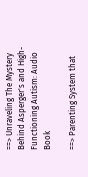==> Unraveling The Mystery Behind Asperger's and High-Functioning Autism: Audio Book

==> Parenting System that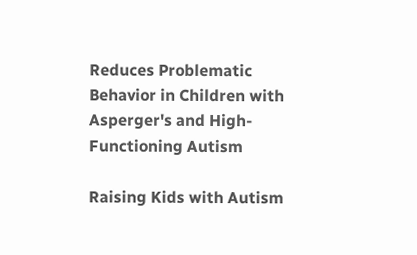Reduces Problematic Behavior in Children with Asperger's and High-Functioning Autism

Raising Kids with Autism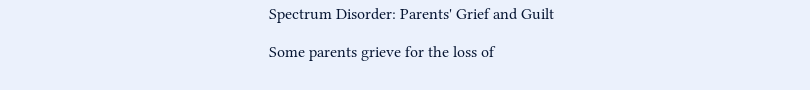Spectrum Disorder: Parents' Grief and Guilt

Some parents grieve for the loss of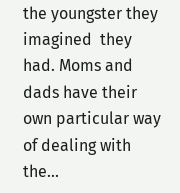the youngster they   imagined  they had. Moms and dads have their own particular way of dealing with the...